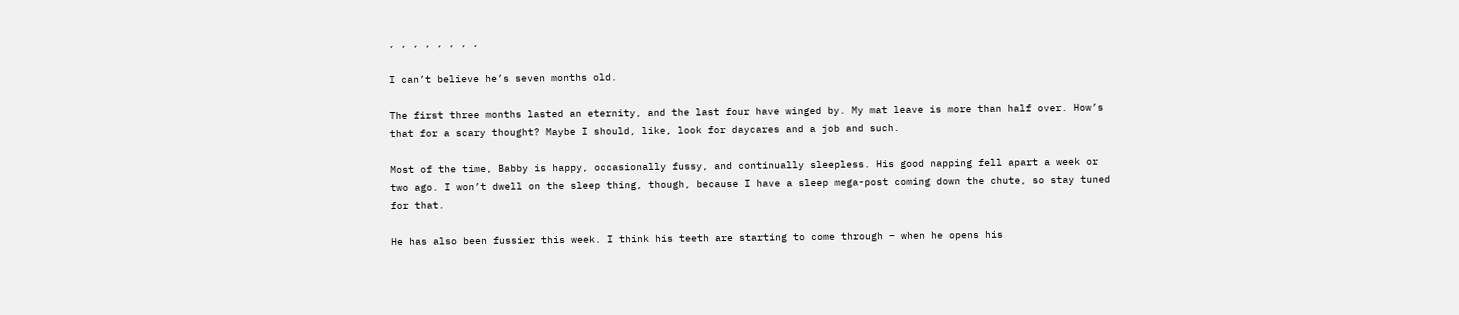, , , , , , , ,

I can’t believe he’s seven months old.

The first three months lasted an eternity, and the last four have winged by. My mat leave is more than half over. How’s that for a scary thought? Maybe I should, like, look for daycares and a job and such.

Most of the time, Babby is happy, occasionally fussy, and continually sleepless. His good napping fell apart a week or two ago. I won’t dwell on the sleep thing, though, because I have a sleep mega-post coming down the chute, so stay tuned for that.

He has also been fussier this week. I think his teeth are starting to come through – when he opens his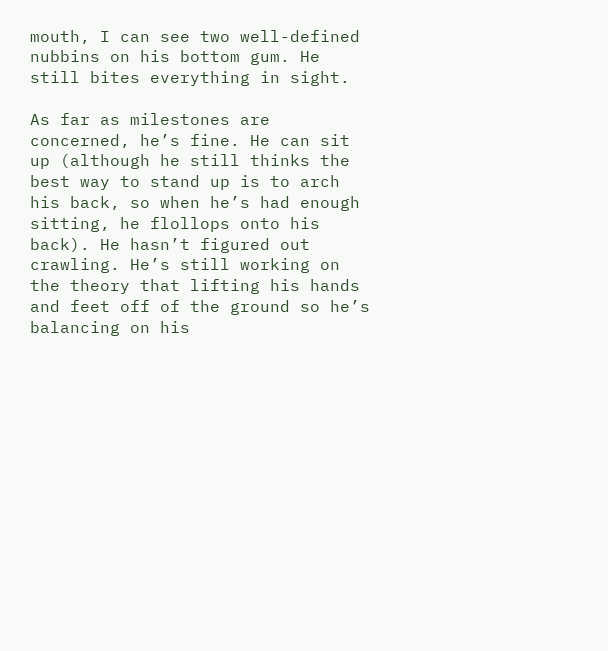mouth, I can see two well-defined nubbins on his bottom gum. He still bites everything in sight.

As far as milestones are concerned, he’s fine. He can sit up (although he still thinks the best way to stand up is to arch his back, so when he’s had enough sitting, he flollops onto his back). He hasn’t figured out crawling. He’s still working on the theory that lifting his hands and feet off of the ground so he’s balancing on his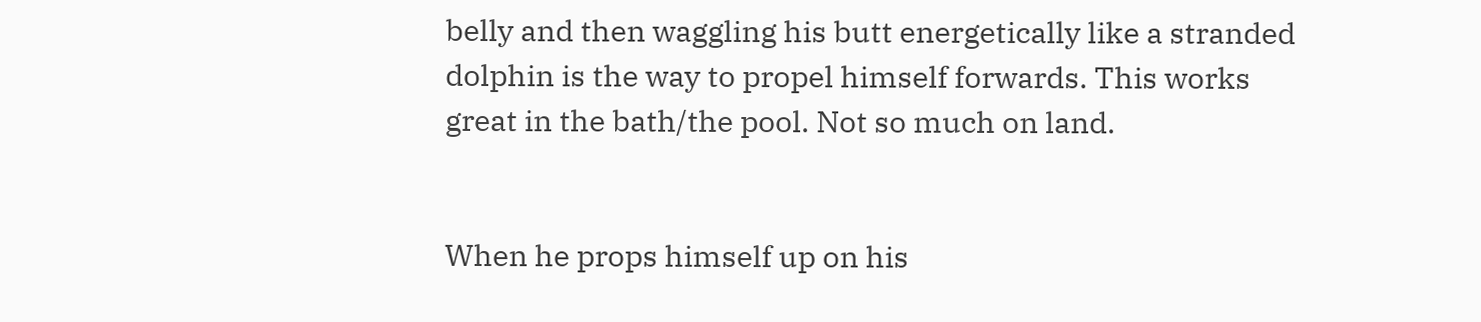belly and then waggling his butt energetically like a stranded dolphin is the way to propel himself forwards. This works great in the bath/the pool. Not so much on land.


When he props himself up on his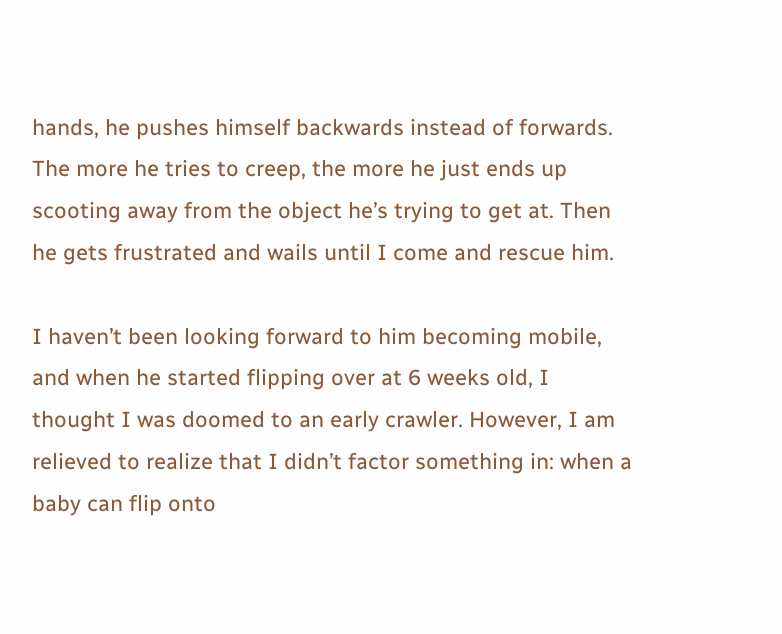hands, he pushes himself backwards instead of forwards. The more he tries to creep, the more he just ends up scooting away from the object he’s trying to get at. Then he gets frustrated and wails until I come and rescue him.

I haven’t been looking forward to him becoming mobile, and when he started flipping over at 6 weeks old, I thought I was doomed to an early crawler. However, I am relieved to realize that I didn’t factor something in: when a baby can flip onto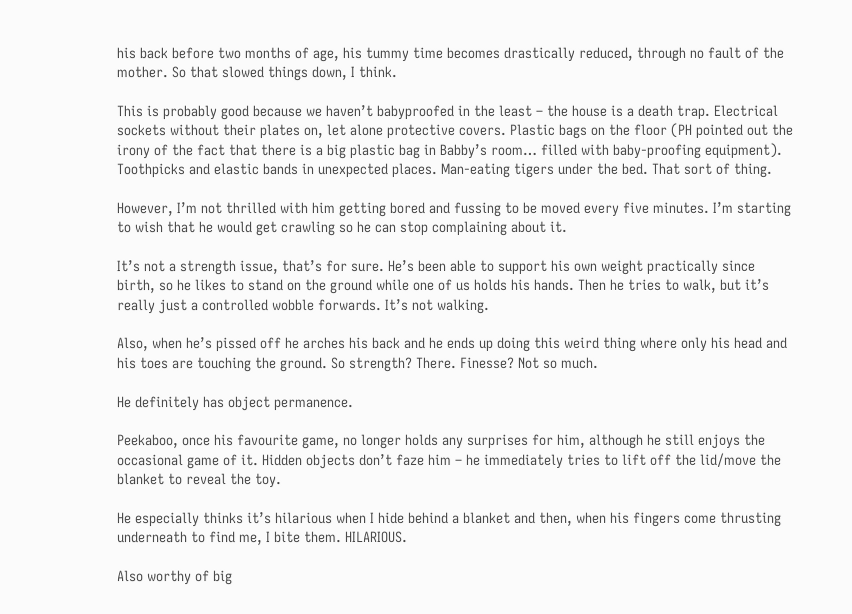his back before two months of age, his tummy time becomes drastically reduced, through no fault of the mother. So that slowed things down, I think.

This is probably good because we haven’t babyproofed in the least – the house is a death trap. Electrical sockets without their plates on, let alone protective covers. Plastic bags on the floor (PH pointed out the irony of the fact that there is a big plastic bag in Babby’s room… filled with baby-proofing equipment). Toothpicks and elastic bands in unexpected places. Man-eating tigers under the bed. That sort of thing.

However, I’m not thrilled with him getting bored and fussing to be moved every five minutes. I’m starting to wish that he would get crawling so he can stop complaining about it.

It’s not a strength issue, that’s for sure. He’s been able to support his own weight practically since birth, so he likes to stand on the ground while one of us holds his hands. Then he tries to walk, but it’s really just a controlled wobble forwards. It’s not walking.

Also, when he’s pissed off he arches his back and he ends up doing this weird thing where only his head and his toes are touching the ground. So strength? There. Finesse? Not so much.

He definitely has object permanence.

Peekaboo, once his favourite game, no longer holds any surprises for him, although he still enjoys the occasional game of it. Hidden objects don’t faze him – he immediately tries to lift off the lid/move the blanket to reveal the toy.

He especially thinks it’s hilarious when I hide behind a blanket and then, when his fingers come thrusting underneath to find me, I bite them. HILARIOUS.

Also worthy of big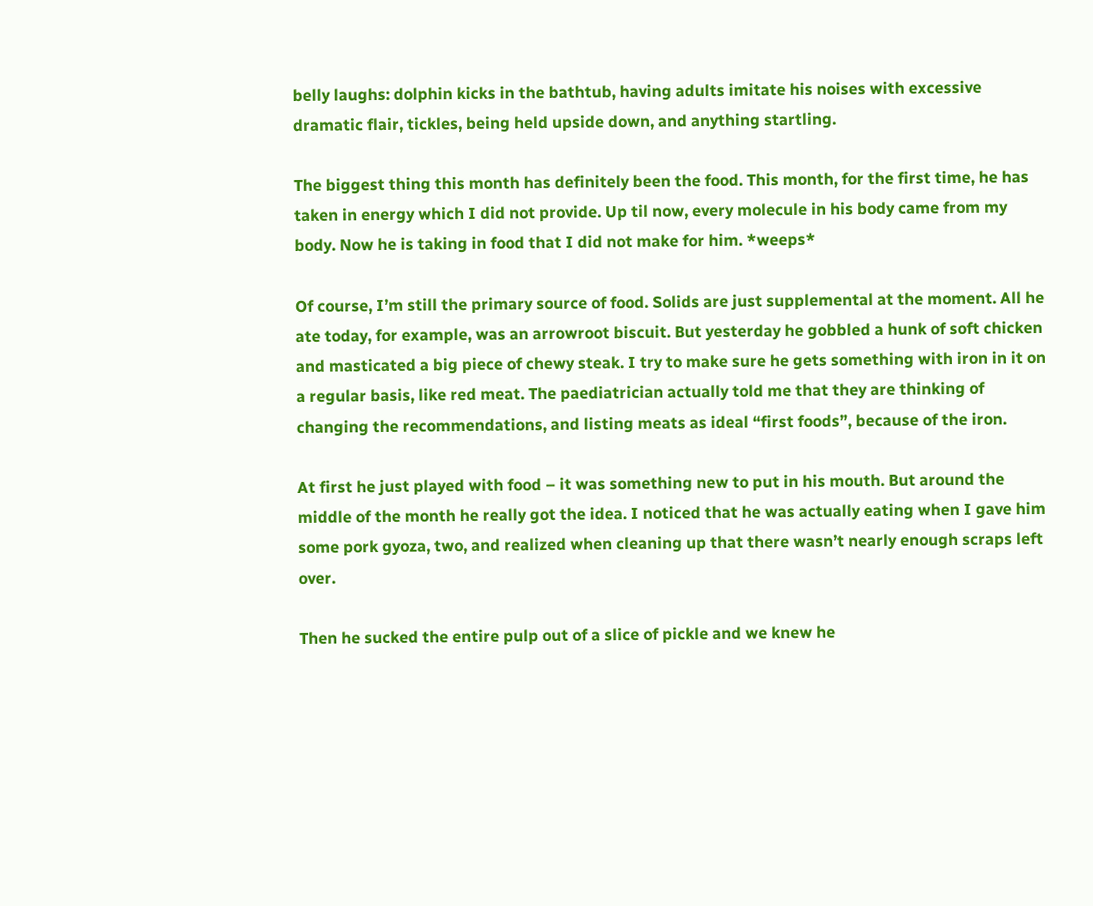belly laughs: dolphin kicks in the bathtub, having adults imitate his noises with excessive dramatic flair, tickles, being held upside down, and anything startling.

The biggest thing this month has definitely been the food. This month, for the first time, he has taken in energy which I did not provide. Up til now, every molecule in his body came from my body. Now he is taking in food that I did not make for him. *weeps*

Of course, I’m still the primary source of food. Solids are just supplemental at the moment. All he ate today, for example, was an arrowroot biscuit. But yesterday he gobbled a hunk of soft chicken and masticated a big piece of chewy steak. I try to make sure he gets something with iron in it on a regular basis, like red meat. The paediatrician actually told me that they are thinking of changing the recommendations, and listing meats as ideal “first foods”, because of the iron.

At first he just played with food – it was something new to put in his mouth. But around the middle of the month he really got the idea. I noticed that he was actually eating when I gave him some pork gyoza, two, and realized when cleaning up that there wasn’t nearly enough scraps left over.

Then he sucked the entire pulp out of a slice of pickle and we knew he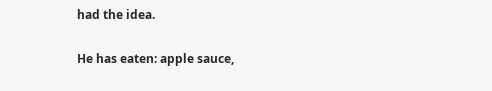had the idea.

He has eaten: apple sauce,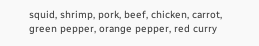squid, shrimp, pork, beef, chicken, carrot, green pepper, orange pepper, red curry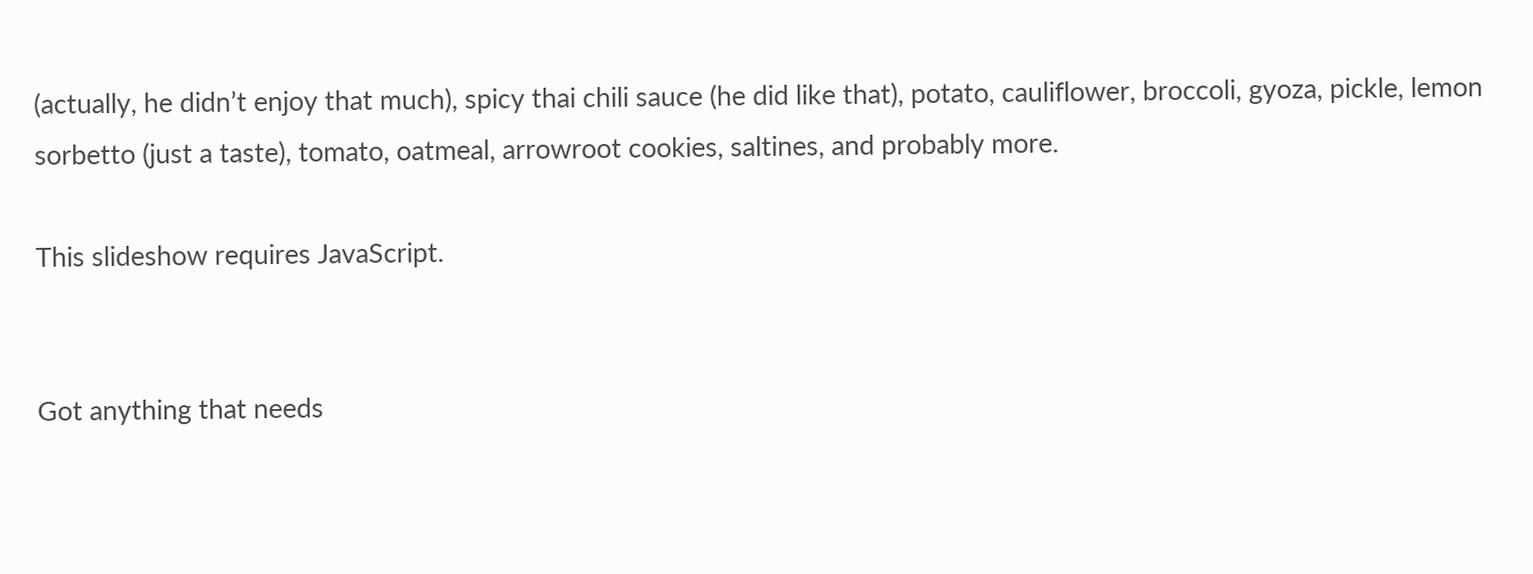(actually, he didn’t enjoy that much), spicy thai chili sauce (he did like that), potato, cauliflower, broccoli, gyoza, pickle, lemon sorbetto (just a taste), tomato, oatmeal, arrowroot cookies, saltines, and probably more.

This slideshow requires JavaScript.


Got anything that needs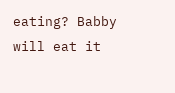eating? Babby will eat it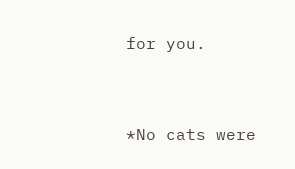for you.


*No cats were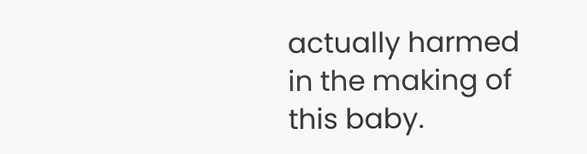actually harmed in the making of this baby.